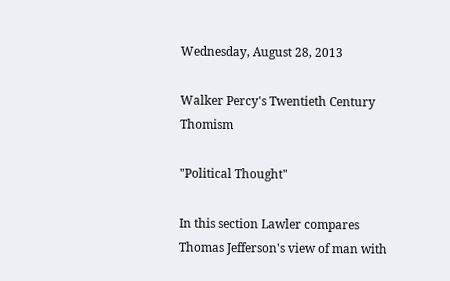Wednesday, August 28, 2013

Walker Percy's Twentieth Century Thomism

"Political Thought"

In this section Lawler compares Thomas Jefferson's view of man with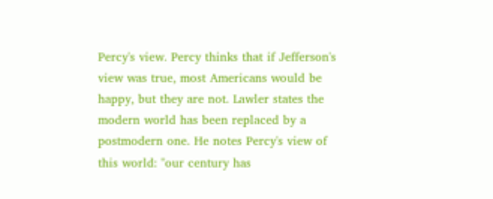Percy's view. Percy thinks that if Jefferson's view was true, most Americans would be happy, but they are not. Lawler states the modern world has been replaced by a postmodern one. He notes Percy's view of this world: "our century has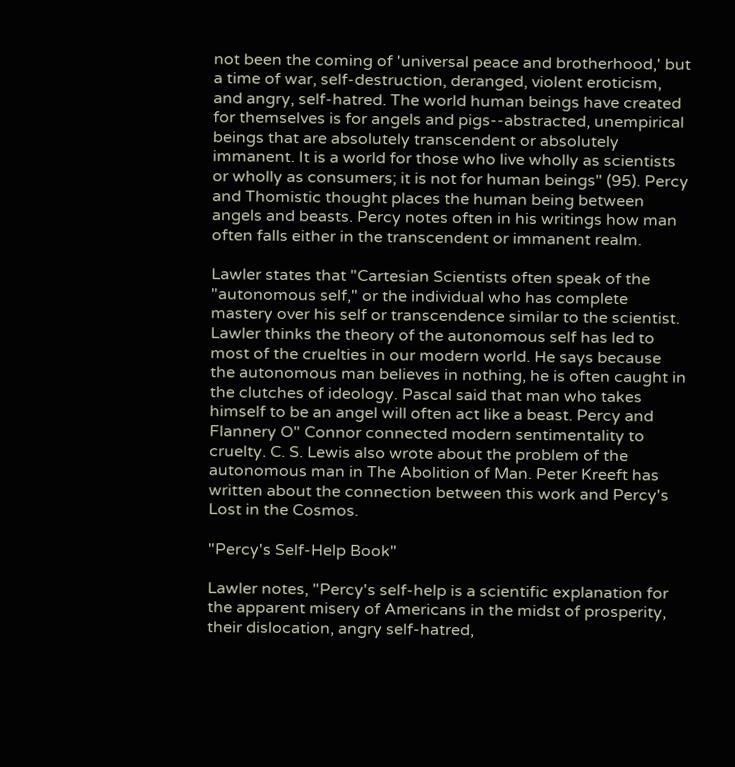not been the coming of 'universal peace and brotherhood,' but a time of war, self-destruction, deranged, violent eroticism, and angry, self-hatred. The world human beings have created for themselves is for angels and pigs--abstracted, unempirical beings that are absolutely transcendent or absolutely immanent. It is a world for those who live wholly as scientists or wholly as consumers; it is not for human beings" (95). Percy and Thomistic thought places the human being between angels and beasts. Percy notes often in his writings how man often falls either in the transcendent or immanent realm.

Lawler states that "Cartesian Scientists often speak of the "autonomous self," or the individual who has complete mastery over his self or transcendence similar to the scientist. Lawler thinks the theory of the autonomous self has led to most of the cruelties in our modern world. He says because the autonomous man believes in nothing, he is often caught in the clutches of ideology. Pascal said that man who takes himself to be an angel will often act like a beast. Percy and Flannery O" Connor connected modern sentimentality to cruelty. C. S. Lewis also wrote about the problem of the autonomous man in The Abolition of Man. Peter Kreeft has written about the connection between this work and Percy's Lost in the Cosmos.

"Percy's Self-Help Book"

Lawler notes, "Percy's self-help is a scientific explanation for the apparent misery of Americans in the midst of prosperity, their dislocation, angry self-hatred,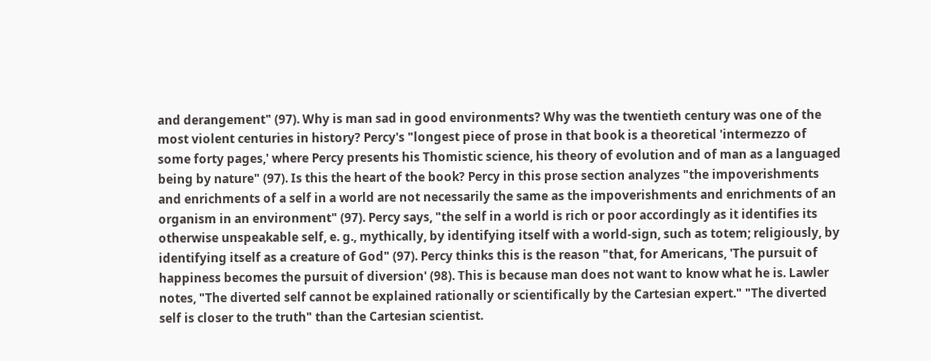and derangement" (97). Why is man sad in good environments? Why was the twentieth century was one of the most violent centuries in history? Percy's "longest piece of prose in that book is a theoretical 'intermezzo of some forty pages,' where Percy presents his Thomistic science, his theory of evolution and of man as a languaged being by nature" (97). Is this the heart of the book? Percy in this prose section analyzes "the impoverishments and enrichments of a self in a world are not necessarily the same as the impoverishments and enrichments of an organism in an environment" (97). Percy says, "the self in a world is rich or poor accordingly as it identifies its otherwise unspeakable self, e. g., mythically, by identifying itself with a world-sign, such as totem; religiously, by identifying itself as a creature of God" (97). Percy thinks this is the reason "that, for Americans, 'The pursuit of happiness becomes the pursuit of diversion' (98). This is because man does not want to know what he is. Lawler notes, "The diverted self cannot be explained rationally or scientifically by the Cartesian expert." "The diverted self is closer to the truth" than the Cartesian scientist.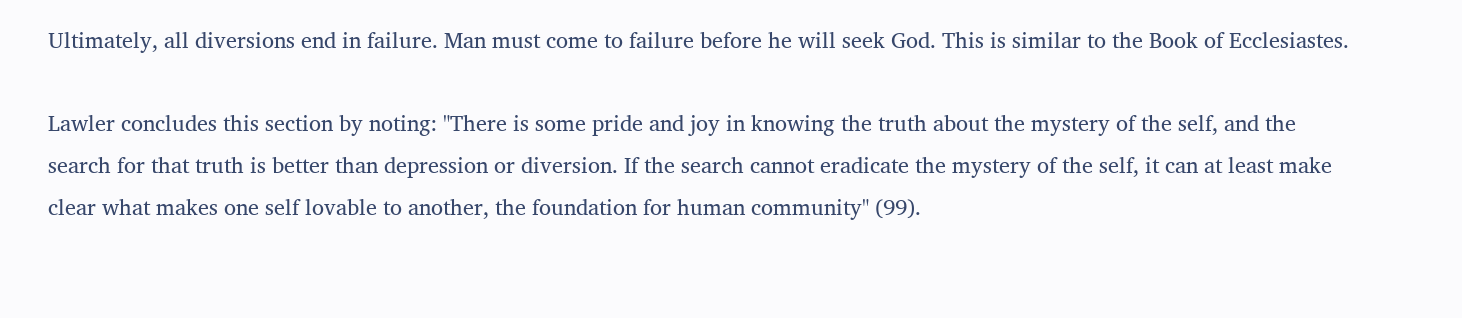Ultimately, all diversions end in failure. Man must come to failure before he will seek God. This is similar to the Book of Ecclesiastes.

Lawler concludes this section by noting: "There is some pride and joy in knowing the truth about the mystery of the self, and the search for that truth is better than depression or diversion. If the search cannot eradicate the mystery of the self, it can at least make clear what makes one self lovable to another, the foundation for human community" (99).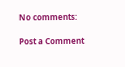No comments:

Post a Comment